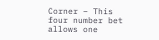Corner – This four number bet allows one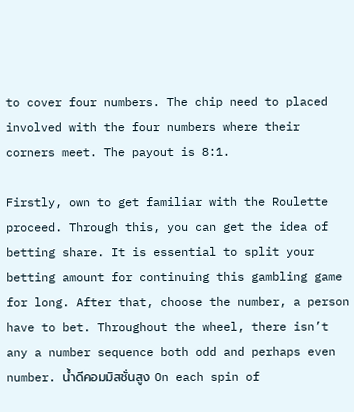to cover four numbers. The chip need to placed involved with the four numbers where their corners meet. The payout is 8:1.

Firstly, own to get familiar with the Roulette proceed. Through this, you can get the idea of betting share. It is essential to split your betting amount for continuing this gambling game for long. After that, choose the number, a person have to bet. Throughout the wheel, there isn’t any a number sequence both odd and perhaps even number. น้ำดีคอมมิสชั่นสูง On each spin of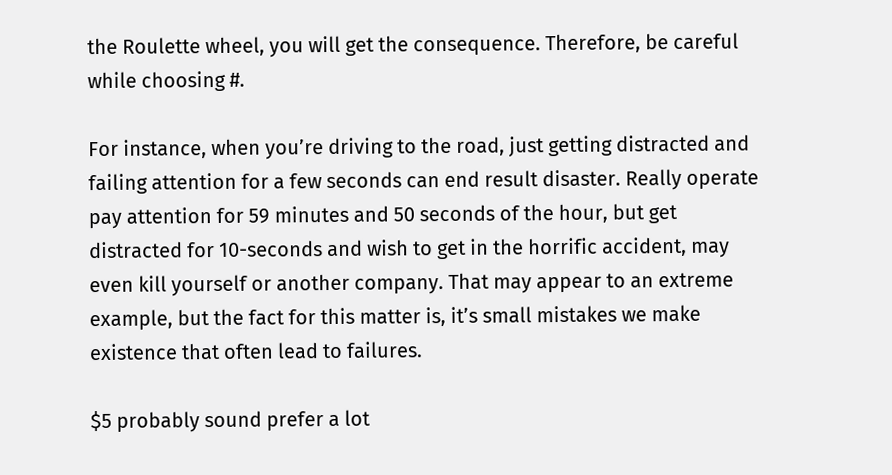the Roulette wheel, you will get the consequence. Therefore, be careful while choosing #.

For instance, when you’re driving to the road, just getting distracted and failing attention for a few seconds can end result disaster. Really operate pay attention for 59 minutes and 50 seconds of the hour, but get distracted for 10-seconds and wish to get in the horrific accident, may even kill yourself or another company. That may appear to an extreme example, but the fact for this matter is, it’s small mistakes we make existence that often lead to failures.

$5 probably sound prefer a lot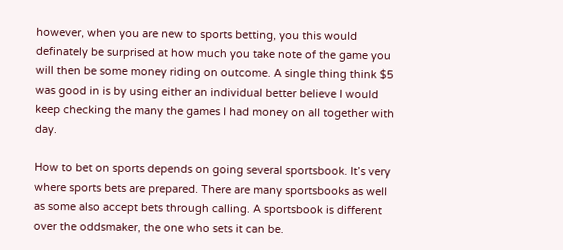however, when you are new to sports betting, you this would definately be surprised at how much you take note of the game you will then be some money riding on outcome. A single thing think $5 was good in is by using either an individual better believe I would keep checking the many the games I had money on all together with day.

How to bet on sports depends on going several sportsbook. It’s very where sports bets are prepared. There are many sportsbooks as well as some also accept bets through calling. A sportsbook is different over the oddsmaker, the one who sets it can be.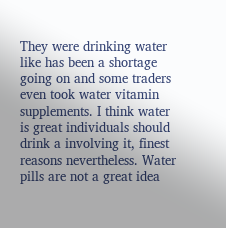They were drinking water like has been a shortage going on and some traders even took water vitamin supplements. I think water is great individuals should drink a involving it, finest reasons nevertheless. Water pills are not a great idea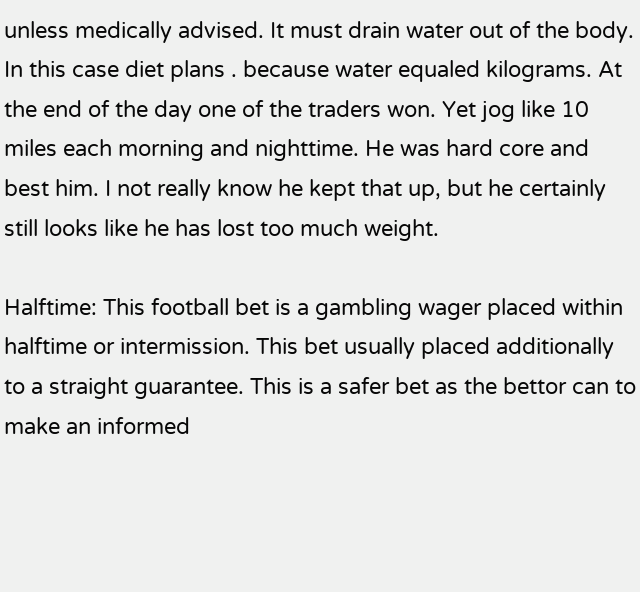unless medically advised. It must drain water out of the body. In this case diet plans . because water equaled kilograms. At the end of the day one of the traders won. Yet jog like 10 miles each morning and nighttime. He was hard core and best him. I not really know he kept that up, but he certainly still looks like he has lost too much weight.

Halftime: This football bet is a gambling wager placed within halftime or intermission. This bet usually placed additionally to a straight guarantee. This is a safer bet as the bettor can to make an informed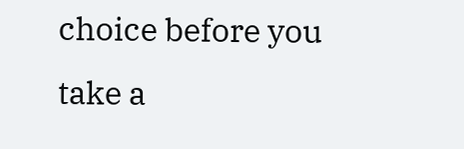choice before you take a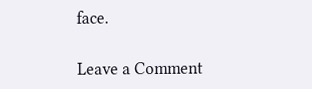face.

Leave a Comment